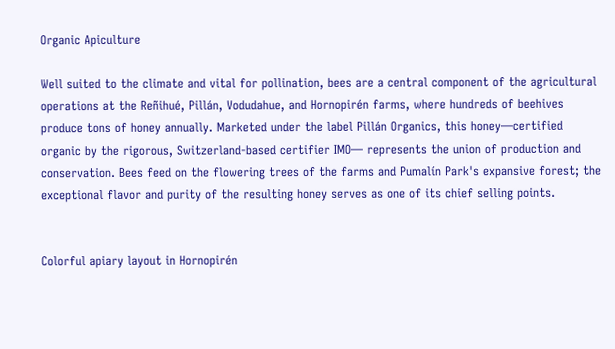Organic Apiculture

Well suited to the climate and vital for pollination, bees are a central component of the agricultural operations at the Reñihué, Pillán, Vodudahue, and Hornopirén farms, where hundreds of beehives produce tons of honey annually. Marketed under the label Pillán Organics, this honey—certified organic by the rigorous, Switzerland-based certifier IMO— represents the union of production and conservation. Bees feed on the flowering trees of the farms and Pumalín Park's expansive forest; the exceptional flavor and purity of the resulting honey serves as one of its chief selling points.


Colorful apiary layout in Hornopirén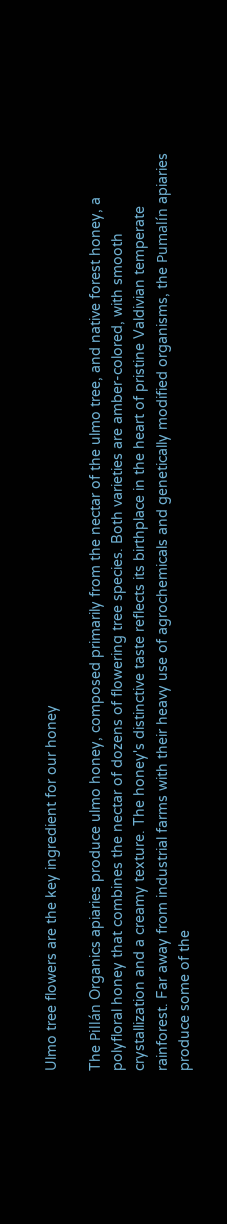Ulmo tree flowers are the key ingredient for our honey

The Pillán Organics apiaries produce ulmo honey, composed primarily from the nectar of the ulmo tree, and native forest honey, a polyfloral honey that combines the nectar of dozens of flowering tree species. Both varieties are amber-colored, with smooth crystallization and a creamy texture. The honey's distinctive taste reflects its birthplace in the heart of pristine Valdivian temperate rainforest. Far away from industrial farms with their heavy use of agrochemicals and genetically modified organisms, the Pumalín apiaries produce some of the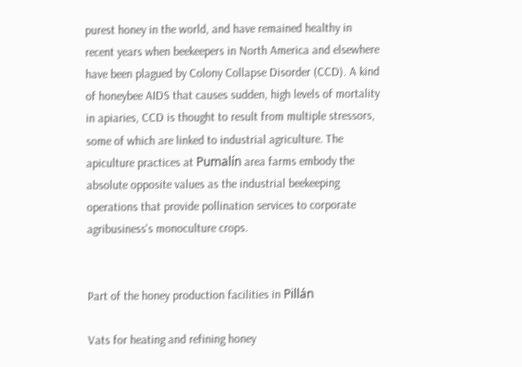purest honey in the world, and have remained healthy in recent years when beekeepers in North America and elsewhere have been plagued by Colony Collapse Disorder (CCD). A kind of honeybee AIDS that causes sudden, high levels of mortality in apiaries, CCD is thought to result from multiple stressors, some of which are linked to industrial agriculture. The apiculture practices at Pumalín area farms embody the absolute opposite values as the industrial beekeeping operations that provide pollination services to corporate agribusiness's monoculture crops.


Part of the honey production facilities in Pillán

Vats for heating and refining honey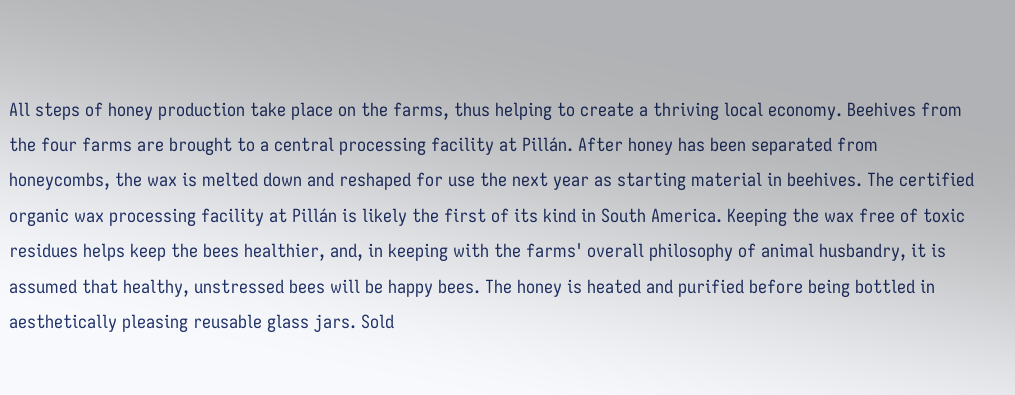All steps of honey production take place on the farms, thus helping to create a thriving local economy. Beehives from the four farms are brought to a central processing facility at Pillán. After honey has been separated from honeycombs, the wax is melted down and reshaped for use the next year as starting material in beehives. The certified organic wax processing facility at Pillán is likely the first of its kind in South America. Keeping the wax free of toxic residues helps keep the bees healthier, and, in keeping with the farms' overall philosophy of animal husbandry, it is assumed that healthy, unstressed bees will be happy bees. The honey is heated and purified before being bottled in aesthetically pleasing reusable glass jars. Sold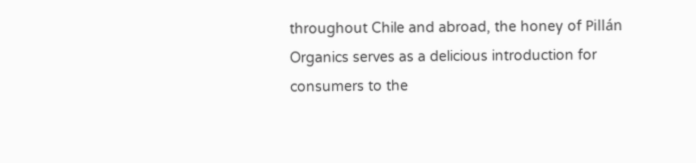throughout Chile and abroad, the honey of Pillán Organics serves as a delicious introduction for consumers to the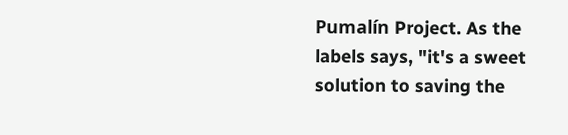Pumalín Project. As the labels says, "it's a sweet solution to saving the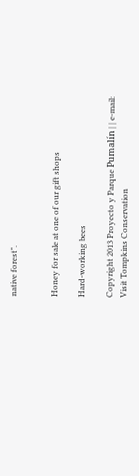native forest".


Honey for sale at one of our gift shops

Hard-working bees

Copyright 2013 Proyecto y Parque Pumalín | | e-mail:
Visit Tompkins Conservation